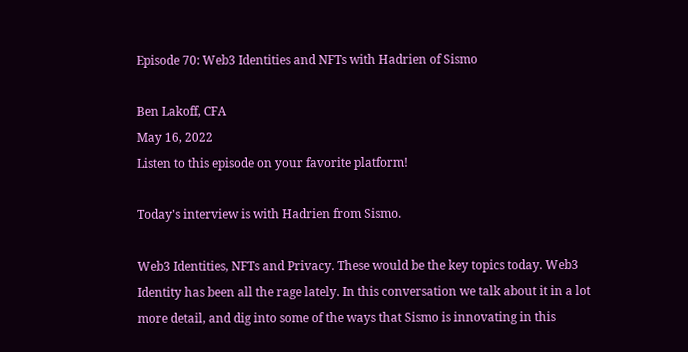Episode 70: Web3 Identities and NFTs with Hadrien of Sismo

Ben Lakoff, CFA
May 16, 2022
Listen to this episode on your favorite platform!

Today's interview is with Hadrien from Sismo.

Web3 Identities, NFTs and Privacy. These would be the key topics today. Web3 Identity has been all the rage lately. In this conversation we talk about it in a lot more detail, and dig into some of the ways that Sismo is innovating in this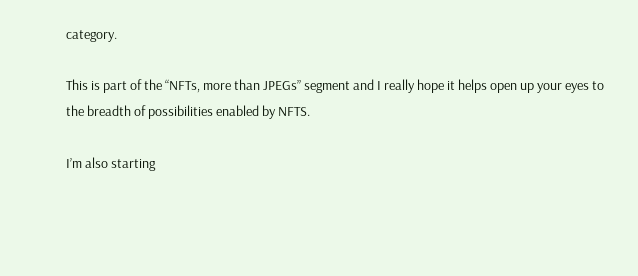category.

This is part of the “NFTs, more than JPEGs” segment and I really hope it helps open up your eyes to the breadth of possibilities enabled by NFTS.

I’m also starting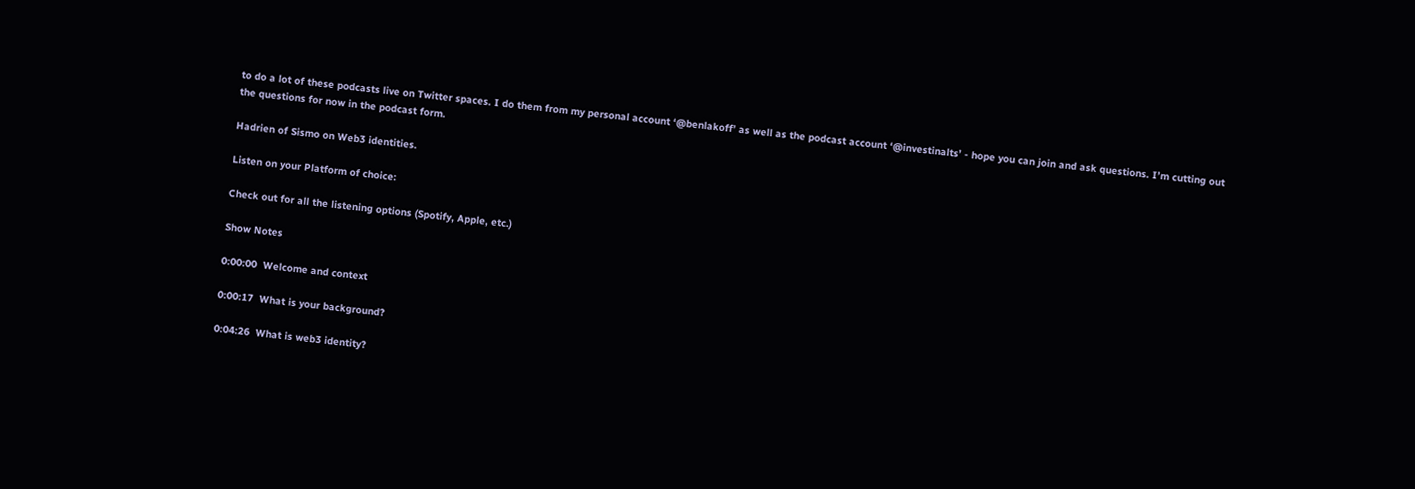to do a lot of these podcasts live on Twitter spaces. I do them from my personal account ‘@benlakoff’ as well as the podcast account ‘@investinalts’ - hope you can join and ask questions. I’m cutting out the questions for now in the podcast form.

Hadrien of Sismo on Web3 identities.

Listen on your Platform of choice:

Check out for all the listening options (Spotify, Apple, etc.)

Show Notes

0:00:00  Welcome and context

0:00:17  What is your background?

0:04:26  What is web3 identity?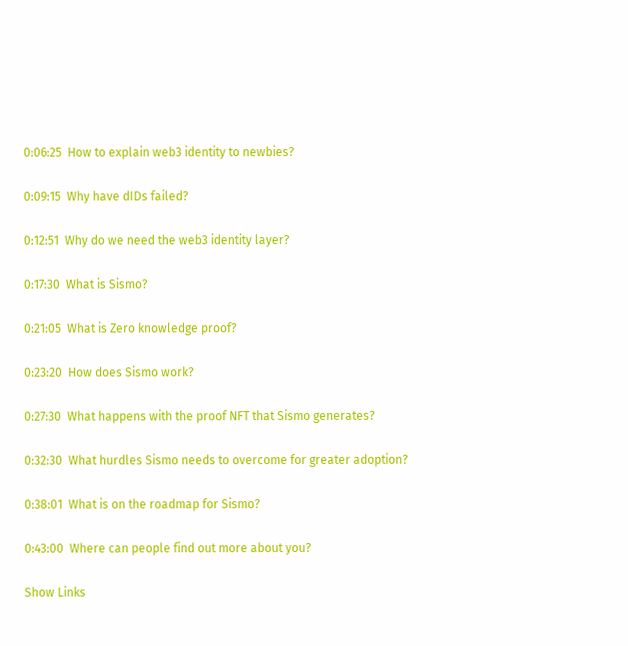0:06:25  How to explain web3 identity to newbies?

0:09:15  Why have dIDs failed?

0:12:51  Why do we need the web3 identity layer?

0:17:30  What is Sismo?

0:21:05  What is Zero knowledge proof?

0:23:20  How does Sismo work?

0:27:30  What happens with the proof NFT that Sismo generates?

0:32:30  What hurdles Sismo needs to overcome for greater adoption?

0:38:01  What is on the roadmap for Sismo?

0:43:00  Where can people find out more about you?

Show Links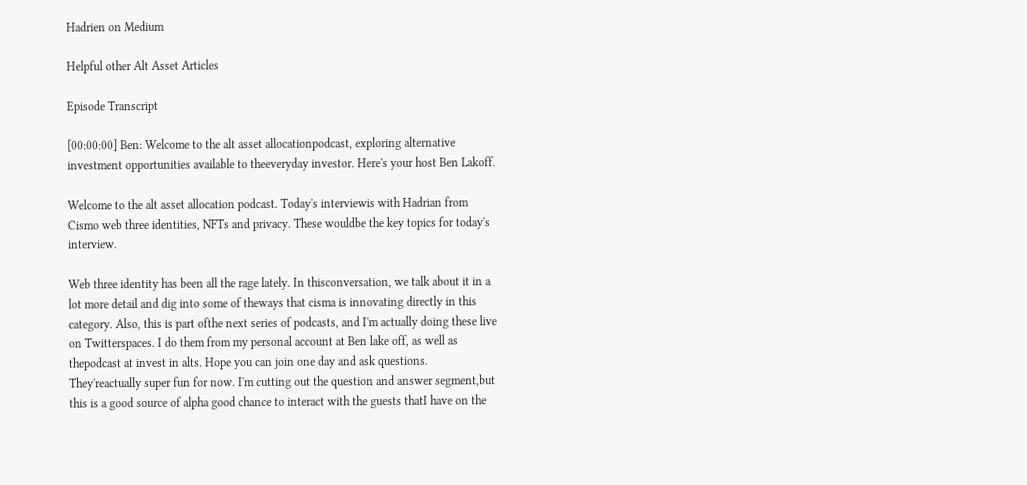Hadrien on Medium

Helpful other Alt Asset Articles

Episode Transcript

[00:00:00] Ben: Welcome to the alt asset allocationpodcast, exploring alternative investment opportunities available to theeveryday investor. Here's your host Ben Lakoff.

Welcome to the alt asset allocation podcast. Today's interviewis with Hadrian from Cismo web three identities, NFTs and privacy. These wouldbe the key topics for today's interview.

Web three identity has been all the rage lately. In thisconversation, we talk about it in a lot more detail and dig into some of theways that cisma is innovating directly in this category. Also, this is part ofthe next series of podcasts, and I'm actually doing these live on Twitterspaces. I do them from my personal account at Ben lake off, as well as thepodcast at invest in alts. Hope you can join one day and ask questions. They'reactually super fun for now. I'm cutting out the question and answer segment,but this is a good source of alpha good chance to interact with the guests thatI have on the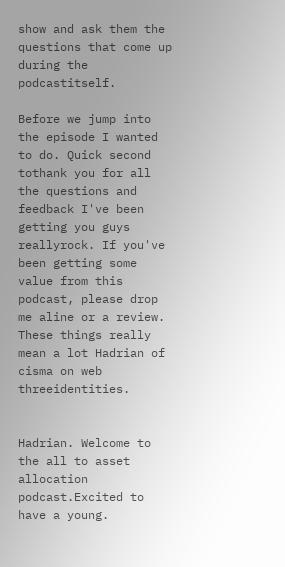show and ask them the questions that come up during the podcastitself.

Before we jump into the episode I wanted to do. Quick second tothank you for all the questions and feedback I've been getting you guys reallyrock. If you've been getting some value from this podcast, please drop me aline or a review. These things really mean a lot Hadrian of cisma on web threeidentities.


Hadrian. Welcome to the all to asset allocation podcast.Excited to have a young.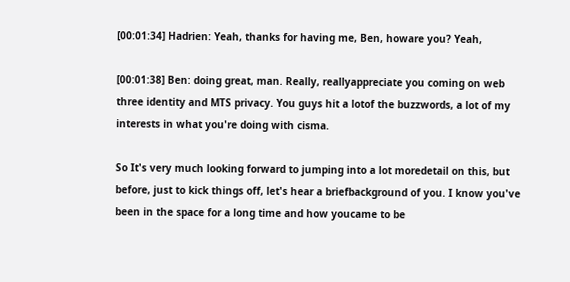[00:01:34] Hadrien: Yeah, thanks for having me, Ben, howare you? Yeah,

[00:01:38] Ben: doing great, man. Really, reallyappreciate you coming on web three identity and MTS privacy. You guys hit a lotof the buzzwords, a lot of my interests in what you're doing with cisma.

So It's very much looking forward to jumping into a lot moredetail on this, but before, just to kick things off, let's hear a briefbackground of you. I know you've been in the space for a long time and how youcame to be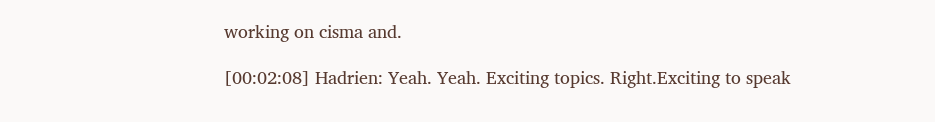working on cisma and.

[00:02:08] Hadrien: Yeah. Yeah. Exciting topics. Right.Exciting to speak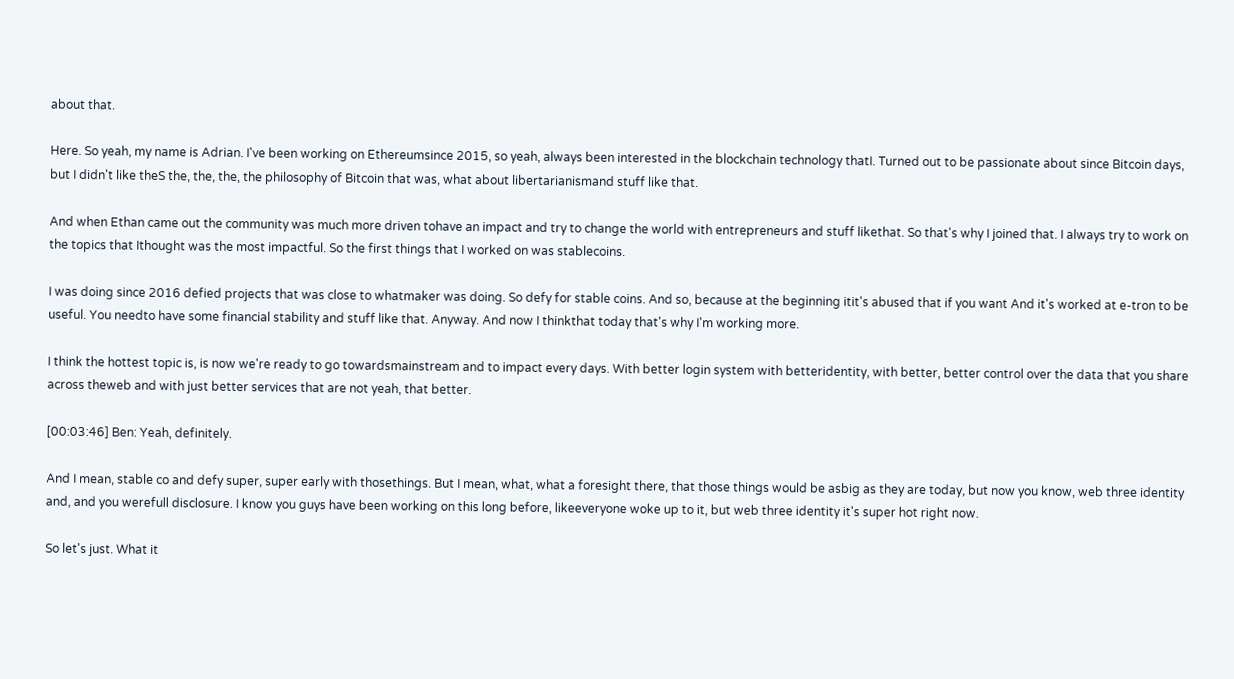about that.

Here. So yeah, my name is Adrian. I've been working on Ethereumsince 2015, so yeah, always been interested in the blockchain technology thatI. Turned out to be passionate about since Bitcoin days, but I didn't like theS the, the, the, the philosophy of Bitcoin that was, what about libertarianismand stuff like that.

And when Ethan came out the community was much more driven tohave an impact and try to change the world with entrepreneurs and stuff likethat. So that's why I joined that. I always try to work on the topics that Ithought was the most impactful. So the first things that I worked on was stablecoins.

I was doing since 2016 defied projects that was close to whatmaker was doing. So defy for stable coins. And so, because at the beginning itit's abused that if you want And it's worked at e-tron to be useful. You needto have some financial stability and stuff like that. Anyway. And now I thinkthat today that's why I'm working more.

I think the hottest topic is, is now we're ready to go towardsmainstream and to impact every days. With better login system with betteridentity, with better, better control over the data that you share across theweb and with just better services that are not yeah, that better.

[00:03:46] Ben: Yeah, definitely.

And I mean, stable co and defy super, super early with thosethings. But I mean, what, what a foresight there, that those things would be asbig as they are today, but now you know, web three identity and, and you werefull disclosure. I know you guys have been working on this long before, likeeveryone woke up to it, but web three identity it's super hot right now.

So let's just. What it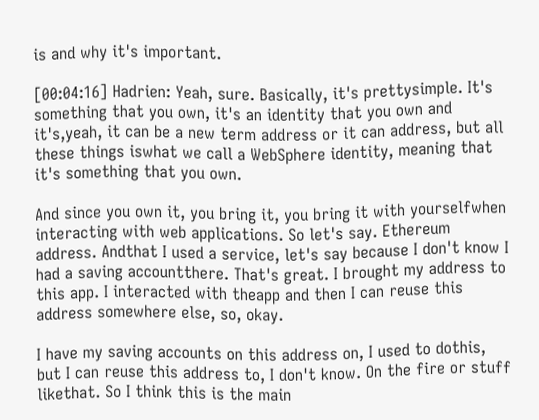is and why it's important.

[00:04:16] Hadrien: Yeah, sure. Basically, it's prettysimple. It's something that you own, it's an identity that you own and it's,yeah, it can be a new term address or it can address, but all these things iswhat we call a WebSphere identity, meaning that it's something that you own.

And since you own it, you bring it, you bring it with yourselfwhen interacting with web applications. So let's say. Ethereum address. Andthat I used a service, let's say because I don't know I had a saving accountthere. That's great. I brought my address to this app. I interacted with theapp and then I can reuse this address somewhere else, so, okay.

I have my saving accounts on this address on, I used to dothis, but I can reuse this address to, I don't know. On the fire or stuff likethat. So I think this is the main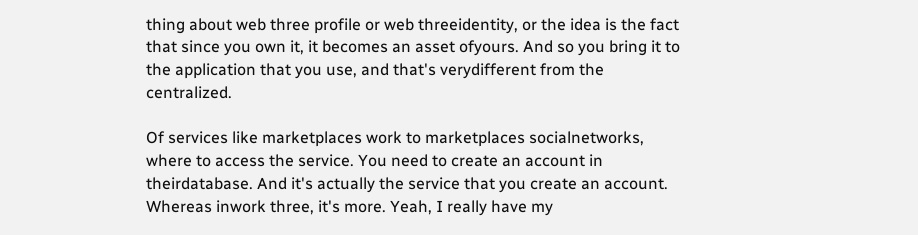thing about web three profile or web threeidentity, or the idea is the fact that since you own it, it becomes an asset ofyours. And so you bring it to the application that you use, and that's verydifferent from the centralized.

Of services like marketplaces work to marketplaces socialnetworks, where to access the service. You need to create an account in theirdatabase. And it's actually the service that you create an account. Whereas inwork three, it's more. Yeah, I really have my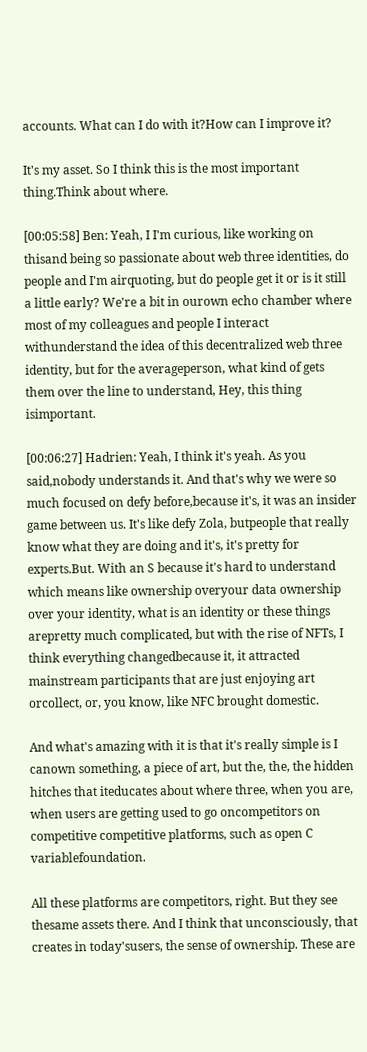accounts. What can I do with it?How can I improve it?

It's my asset. So I think this is the most important thing.Think about where.

[00:05:58] Ben: Yeah, I I'm curious, like working on thisand being so passionate about web three identities, do people and I'm airquoting, but do people get it or is it still a little early? We're a bit in ourown echo chamber where most of my colleagues and people I interact withunderstand the idea of this decentralized web three identity, but for the averageperson, what kind of gets them over the line to understand, Hey, this thing isimportant.

[00:06:27] Hadrien: Yeah, I think it's yeah. As you said,nobody understands it. And that's why we were so much focused on defy before,because it's, it was an insider game between us. It's like defy Zola, butpeople that really know what they are doing and it's, it's pretty for experts.But. With an S because it's hard to understand which means like ownership overyour data ownership over your identity, what is an identity or these things arepretty much complicated, but with the rise of NFTs, I think everything changedbecause it, it attracted mainstream participants that are just enjoying art orcollect, or, you know, like NFC brought domestic.

And what's amazing with it is that it's really simple is I canown something, a piece of art, but the, the, the hidden hitches that iteducates about where three, when you are, when users are getting used to go oncompetitors on competitive competitive platforms, such as open C variablefoundation.

All these platforms are competitors, right. But they see thesame assets there. And I think that unconsciously, that creates in today'susers, the sense of ownership. These are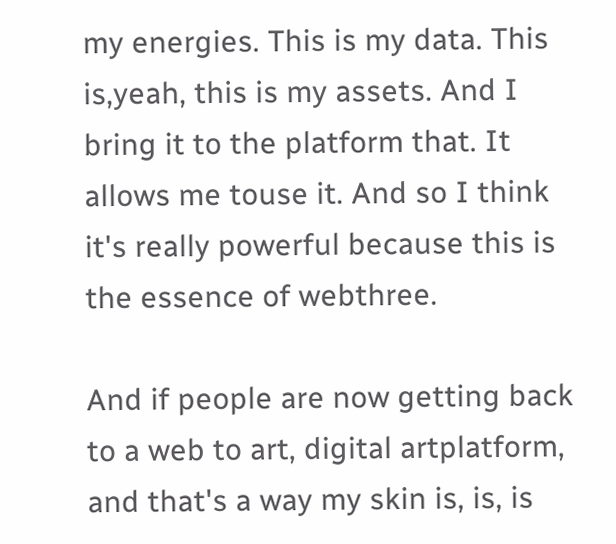my energies. This is my data. This is,yeah, this is my assets. And I bring it to the platform that. It allows me touse it. And so I think it's really powerful because this is the essence of webthree.

And if people are now getting back to a web to art, digital artplatform, and that's a way my skin is, is, is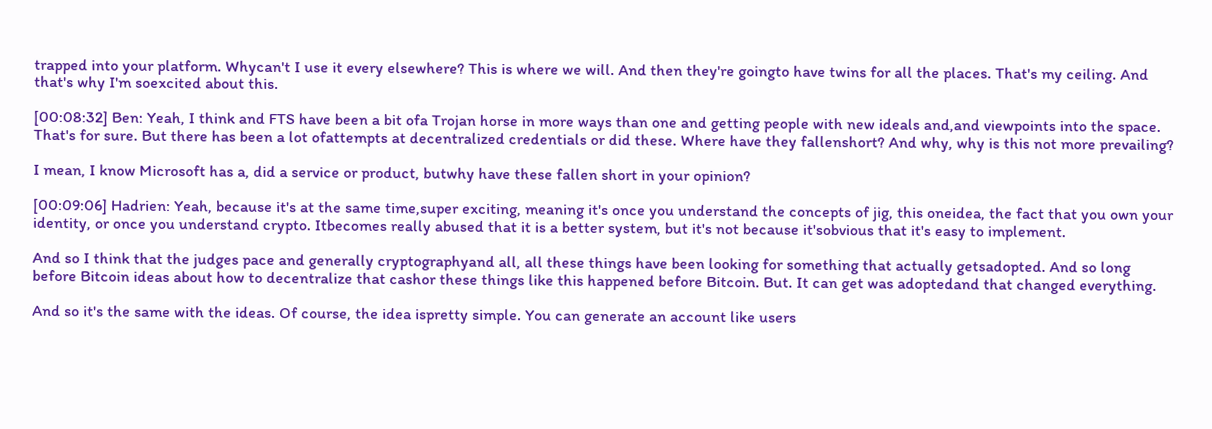trapped into your platform. Whycan't I use it every elsewhere? This is where we will. And then they're goingto have twins for all the places. That's my ceiling. And that's why I'm soexcited about this.

[00:08:32] Ben: Yeah, I think and FTS have been a bit ofa Trojan horse in more ways than one and getting people with new ideals and,and viewpoints into the space. That's for sure. But there has been a lot ofattempts at decentralized credentials or did these. Where have they fallenshort? And why, why is this not more prevailing?

I mean, I know Microsoft has a, did a service or product, butwhy have these fallen short in your opinion?

[00:09:06] Hadrien: Yeah, because it's at the same time,super exciting, meaning it's once you understand the concepts of jig, this oneidea, the fact that you own your identity, or once you understand crypto. Itbecomes really abused that it is a better system, but it's not because it'sobvious that it's easy to implement.

And so I think that the judges pace and generally cryptographyand all, all these things have been looking for something that actually getsadopted. And so long before Bitcoin ideas about how to decentralize that cashor these things like this happened before Bitcoin. But. It can get was adoptedand that changed everything.

And so it's the same with the ideas. Of course, the idea ispretty simple. You can generate an account like users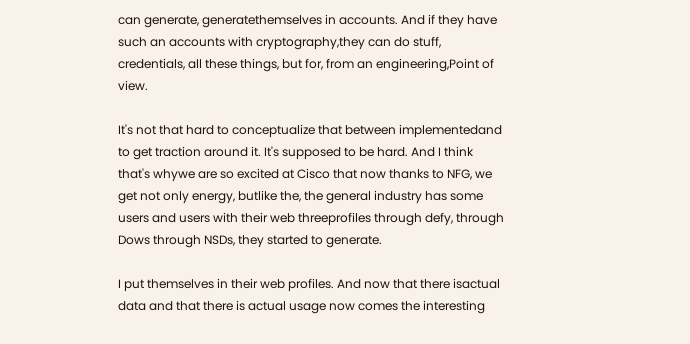can generate, generatethemselves in accounts. And if they have such an accounts with cryptography,they can do stuff, credentials, all these things, but for, from an engineering,Point of view.

It's not that hard to conceptualize that between implementedand to get traction around it. It's supposed to be hard. And I think that's whywe are so excited at Cisco that now thanks to NFG, we get not only energy, butlike the, the general industry has some users and users with their web threeprofiles through defy, through Dows through NSDs, they started to generate.

I put themselves in their web profiles. And now that there isactual data and that there is actual usage now comes the interesting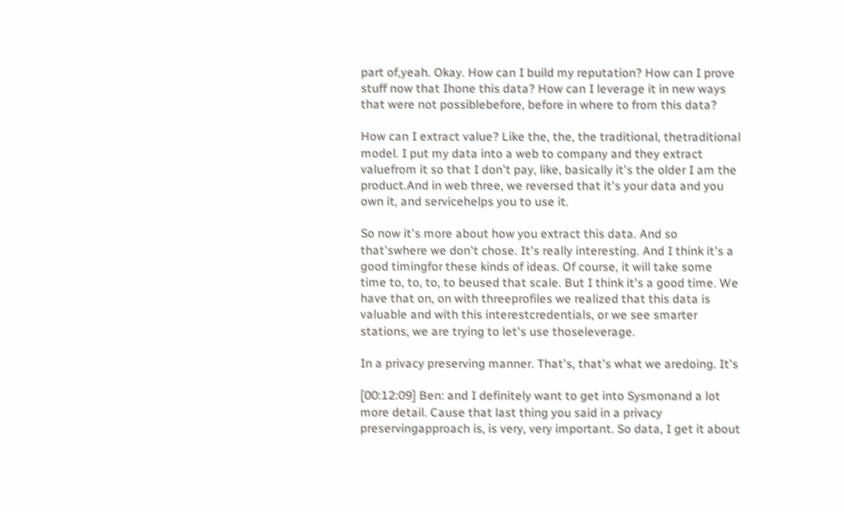part of,yeah. Okay. How can I build my reputation? How can I prove stuff now that Ihone this data? How can I leverage it in new ways that were not possiblebefore, before in where to from this data?

How can I extract value? Like the, the, the traditional, thetraditional model. I put my data into a web to company and they extract valuefrom it so that I don't pay, like, basically it's the older I am the product.And in web three, we reversed that it's your data and you own it, and servicehelps you to use it.

So now it's more about how you extract this data. And so that'swhere we don't chose. It's really interesting. And I think it's a good timingfor these kinds of ideas. Of course, it will take some time to, to, to, to beused that scale. But I think it's a good time. We have that on, on with threeprofiles we realized that this data is valuable and with this interestcredentials, or we see smarter stations, we are trying to let's use thoseleverage.

In a privacy preserving manner. That's, that's what we aredoing. It's

[00:12:09] Ben: and I definitely want to get into Sysmonand a lot more detail. Cause that last thing you said in a privacy preservingapproach is, is very, very important. So data, I get it about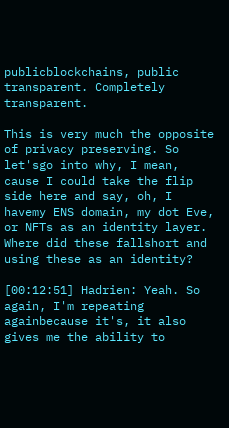publicblockchains, public transparent. Completely transparent.

This is very much the opposite of privacy preserving. So let'sgo into why, I mean, cause I could take the flip side here and say, oh, I havemy ENS domain, my dot Eve, or NFTs as an identity layer. Where did these fallshort and using these as an identity?

[00:12:51] Hadrien: Yeah. So again, I'm repeating againbecause it's, it also gives me the ability to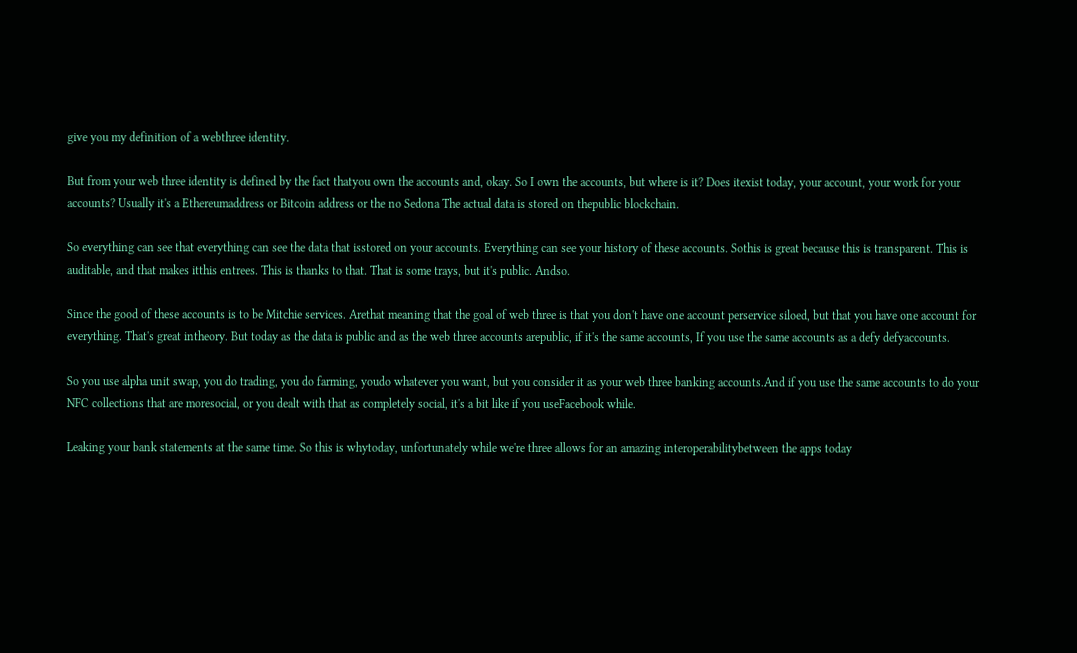give you my definition of a webthree identity.

But from your web three identity is defined by the fact thatyou own the accounts and, okay. So I own the accounts, but where is it? Does itexist today, your account, your work for your accounts? Usually it's a Ethereumaddress or Bitcoin address or the no Sedona The actual data is stored on thepublic blockchain.

So everything can see that everything can see the data that isstored on your accounts. Everything can see your history of these accounts. Sothis is great because this is transparent. This is auditable, and that makes itthis entrees. This is thanks to that. That is some trays, but it's public. Andso.

Since the good of these accounts is to be Mitchie services. Arethat meaning that the goal of web three is that you don't have one account perservice siloed, but that you have one account for everything. That's great intheory. But today as the data is public and as the web three accounts arepublic, if it's the same accounts, If you use the same accounts as a defy defyaccounts.

So you use alpha unit swap, you do trading, you do farming, youdo whatever you want, but you consider it as your web three banking accounts.And if you use the same accounts to do your NFC collections that are moresocial, or you dealt with that as completely social, it's a bit like if you useFacebook while.

Leaking your bank statements at the same time. So this is whytoday, unfortunately while we're three allows for an amazing interoperabilitybetween the apps today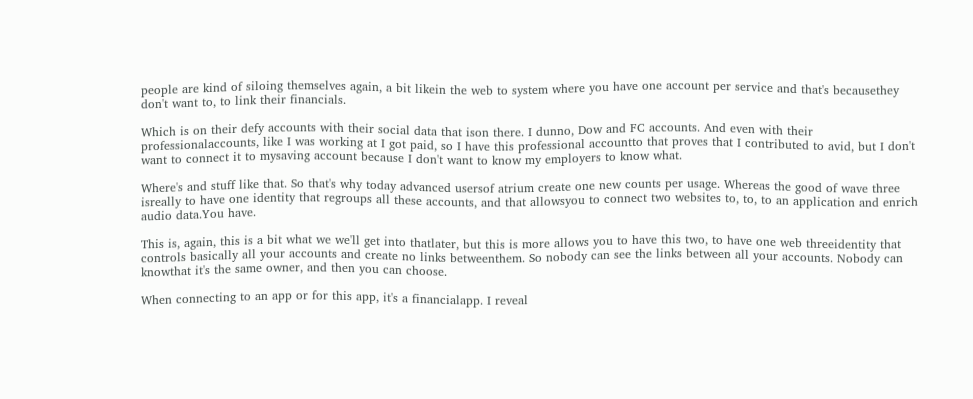people are kind of siloing themselves again, a bit likein the web to system where you have one account per service and that's becausethey don't want to, to link their financials.

Which is on their defy accounts with their social data that ison there. I dunno, Dow and FC accounts. And even with their professionalaccounts, like I was working at I got paid, so I have this professional accountto that proves that I contributed to avid, but I don't want to connect it to mysaving account because I don't want to know my employers to know what.

Where's and stuff like that. So that's why today advanced usersof atrium create one new counts per usage. Whereas the good of wave three isreally to have one identity that regroups all these accounts, and that allowsyou to connect two websites to, to, to an application and enrich audio data.You have.

This is, again, this is a bit what we we'll get into thatlater, but this is more allows you to have this two, to have one web threeidentity that controls basically all your accounts and create no links betweenthem. So nobody can see the links between all your accounts. Nobody can knowthat it's the same owner, and then you can choose.

When connecting to an app or for this app, it's a financialapp. I reveal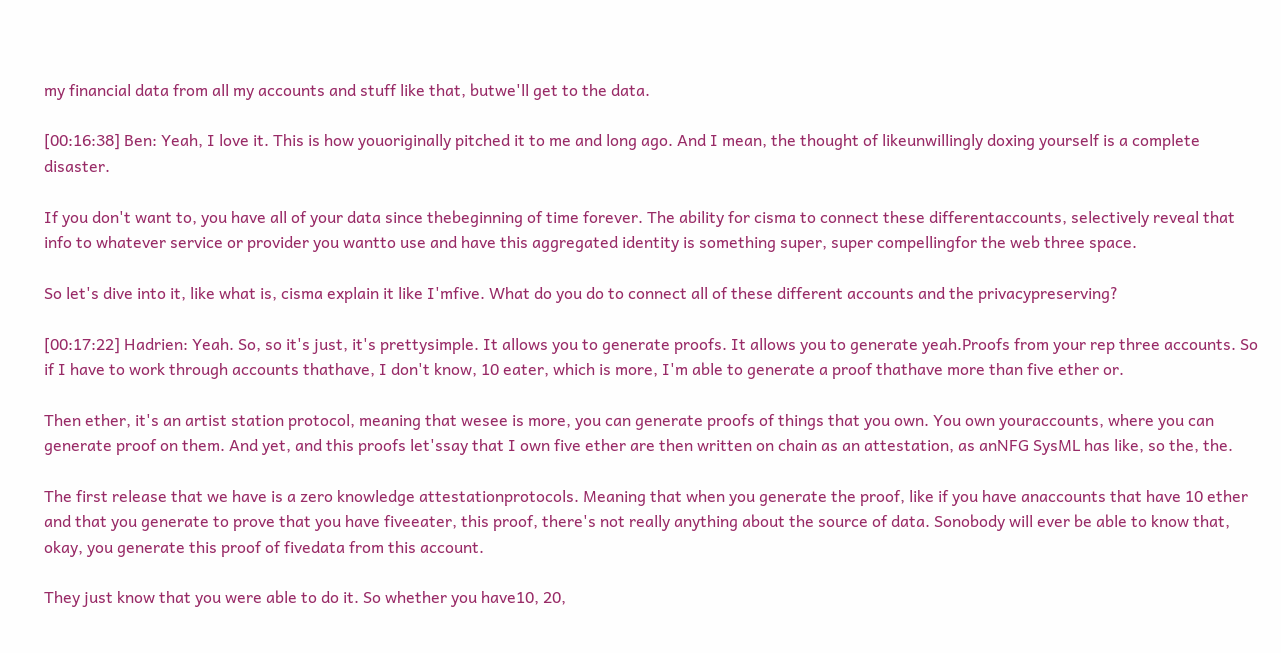my financial data from all my accounts and stuff like that, butwe'll get to the data.

[00:16:38] Ben: Yeah, I love it. This is how youoriginally pitched it to me and long ago. And I mean, the thought of likeunwillingly doxing yourself is a complete disaster.

If you don't want to, you have all of your data since thebeginning of time forever. The ability for cisma to connect these differentaccounts, selectively reveal that info to whatever service or provider you wantto use and have this aggregated identity is something super, super compellingfor the web three space.

So let's dive into it, like what is, cisma explain it like I'mfive. What do you do to connect all of these different accounts and the privacypreserving?

[00:17:22] Hadrien: Yeah. So, so it's just, it's prettysimple. It allows you to generate proofs. It allows you to generate yeah.Proofs from your rep three accounts. So if I have to work through accounts thathave, I don't know, 10 eater, which is more, I'm able to generate a proof thathave more than five ether or.

Then ether, it's an artist station protocol, meaning that wesee is more, you can generate proofs of things that you own. You own youraccounts, where you can generate proof on them. And yet, and this proofs let'ssay that I own five ether are then written on chain as an attestation, as anNFG SysML has like, so the, the.

The first release that we have is a zero knowledge attestationprotocols. Meaning that when you generate the proof, like if you have anaccounts that have 10 ether and that you generate to prove that you have fiveeater, this proof, there's not really anything about the source of data. Sonobody will ever be able to know that, okay, you generate this proof of fivedata from this account.

They just know that you were able to do it. So whether you have10, 20,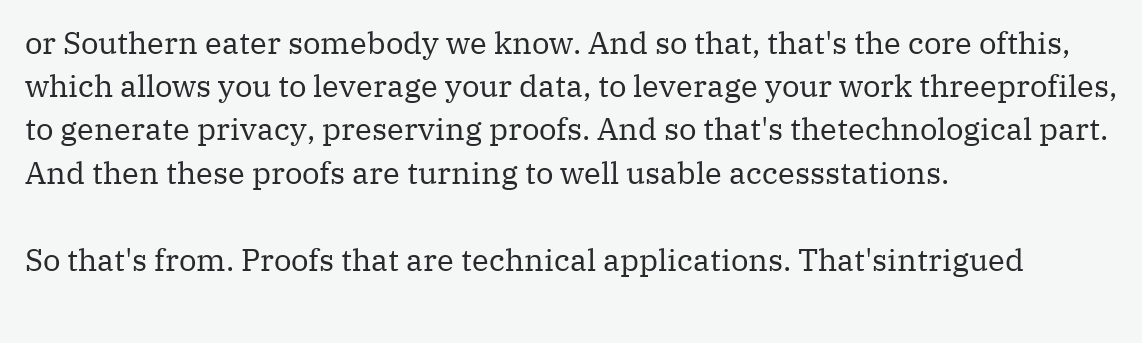or Southern eater somebody we know. And so that, that's the core ofthis, which allows you to leverage your data, to leverage your work threeprofiles, to generate privacy, preserving proofs. And so that's thetechnological part. And then these proofs are turning to well usable accessstations.

So that's from. Proofs that are technical applications. That'sintrigued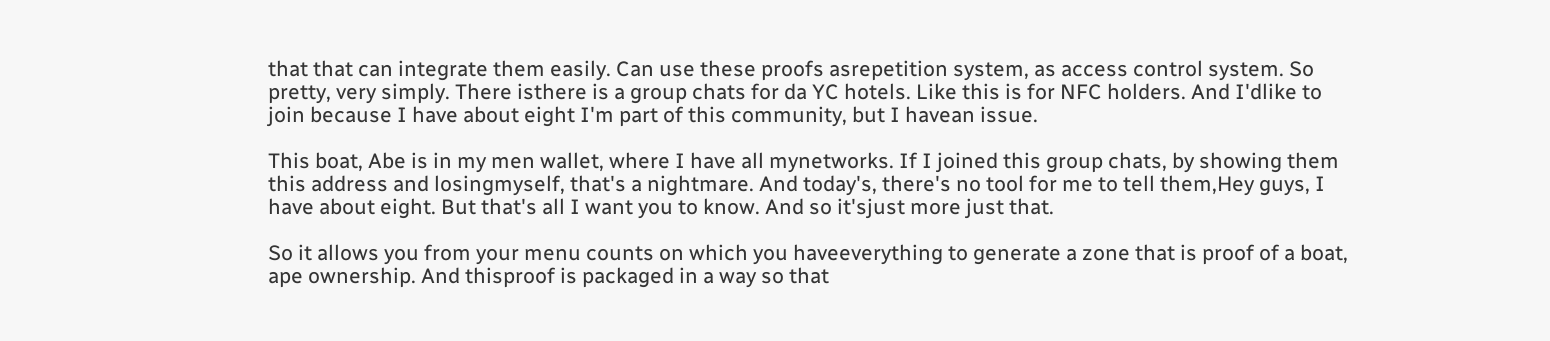that that can integrate them easily. Can use these proofs asrepetition system, as access control system. So pretty, very simply. There isthere is a group chats for da YC hotels. Like this is for NFC holders. And I'dlike to join because I have about eight I'm part of this community, but I havean issue.

This boat, Abe is in my men wallet, where I have all mynetworks. If I joined this group chats, by showing them this address and losingmyself, that's a nightmare. And today's, there's no tool for me to tell them,Hey guys, I have about eight. But that's all I want you to know. And so it'sjust more just that.

So it allows you from your menu counts on which you haveeverything to generate a zone that is proof of a boat, ape ownership. And thisproof is packaged in a way so that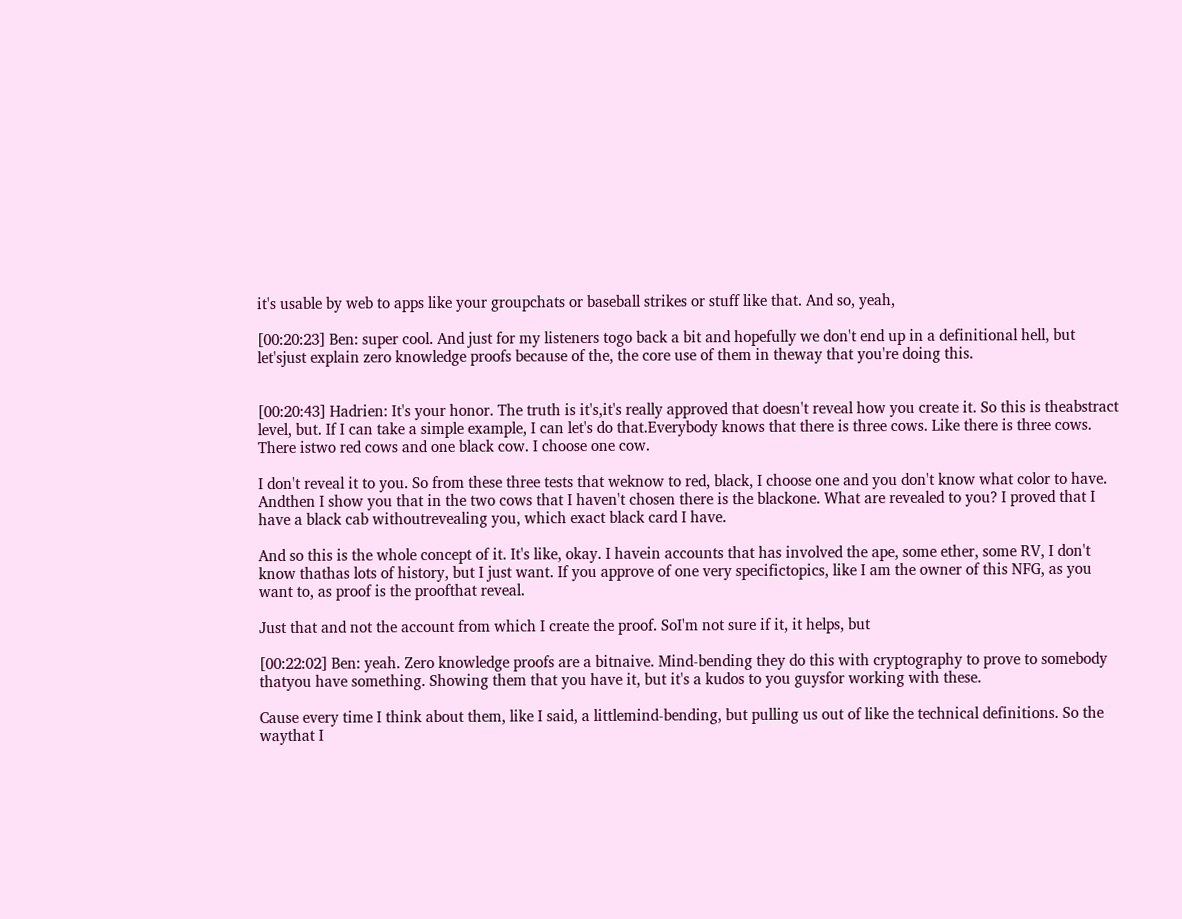it's usable by web to apps like your groupchats or baseball strikes or stuff like that. And so, yeah,

[00:20:23] Ben: super cool. And just for my listeners togo back a bit and hopefully we don't end up in a definitional hell, but let'sjust explain zero knowledge proofs because of the, the core use of them in theway that you're doing this.


[00:20:43] Hadrien: It's your honor. The truth is it's,it's really approved that doesn't reveal how you create it. So this is theabstract level, but. If I can take a simple example, I can let's do that.Everybody knows that there is three cows. Like there is three cows. There istwo red cows and one black cow. I choose one cow.

I don't reveal it to you. So from these three tests that weknow to red, black, I choose one and you don't know what color to have. Andthen I show you that in the two cows that I haven't chosen there is the blackone. What are revealed to you? I proved that I have a black cab withoutrevealing you, which exact black card I have.

And so this is the whole concept of it. It's like, okay. I havein accounts that has involved the ape, some ether, some RV, I don't know thathas lots of history, but I just want. If you approve of one very specifictopics, like I am the owner of this NFG, as you want to, as proof is the proofthat reveal.

Just that and not the account from which I create the proof. SoI'm not sure if it, it helps, but

[00:22:02] Ben: yeah. Zero knowledge proofs are a bitnaive. Mind-bending they do this with cryptography to prove to somebody thatyou have something. Showing them that you have it, but it's a kudos to you guysfor working with these.

Cause every time I think about them, like I said, a littlemind-bending, but pulling us out of like the technical definitions. So the waythat I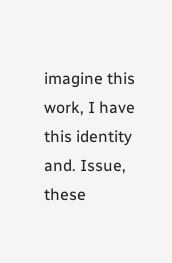imagine this work, I have this identity and. Issue, these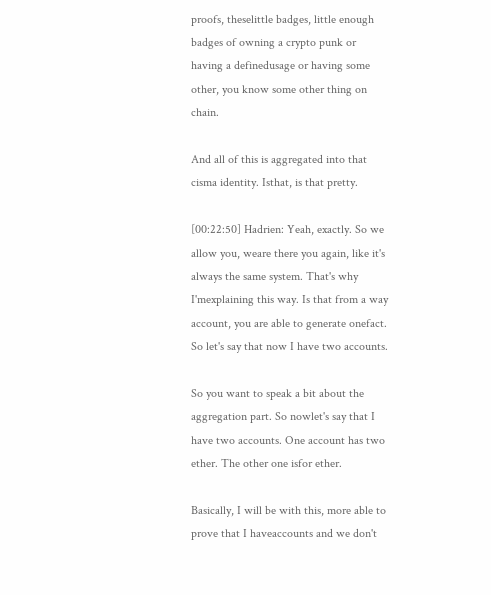proofs, theselittle badges, little enough badges of owning a crypto punk or having a definedusage or having some other, you know some other thing on chain.

And all of this is aggregated into that cisma identity. Isthat, is that pretty.

[00:22:50] Hadrien: Yeah, exactly. So we allow you, weare there you again, like it's always the same system. That's why I'mexplaining this way. Is that from a way account, you are able to generate onefact. So let's say that now I have two accounts.

So you want to speak a bit about the aggregation part. So nowlet's say that I have two accounts. One account has two ether. The other one isfor ether.

Basically, I will be with this, more able to prove that I haveaccounts and we don't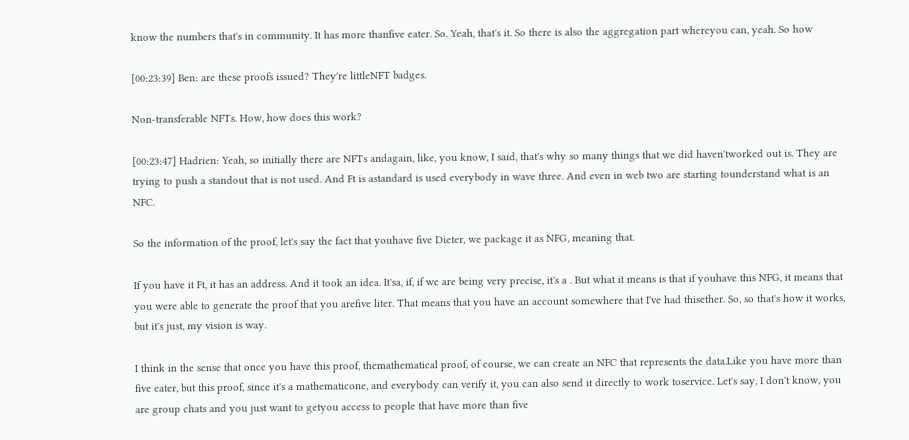know the numbers that's in community. It has more thanfive eater. So. Yeah, that's it. So there is also the aggregation part whereyou can, yeah. So how

[00:23:39] Ben: are these proofs issued? They're littleNFT badges.

Non-transferable NFTs. How, how does this work?

[00:23:47] Hadrien: Yeah, so initially there are NFTs andagain, like, you know, I said, that's why so many things that we did haven'tworked out is. They are trying to push a standout that is not used. And Ft is astandard is used everybody in wave three. And even in web two are starting tounderstand what is an NFC.

So the information of the proof, let's say the fact that youhave five Dieter, we package it as NFG, meaning that.

If you have it Ft, it has an address. And it took an idea. It'sa, if, if we are being very precise, it's a . But what it means is that if youhave this NFG, it means that you were able to generate the proof that you arefive liter. That means that you have an account somewhere that I've had thisether. So, so that's how it works, but it's just, my vision is way.

I think in the sense that once you have this proof, themathematical proof, of course, we can create an NFC that represents the data.Like you have more than five eater, but this proof, since it's a mathematicone, and everybody can verify it, you can also send it directly to work toservice. Let's say, I don't know, you are group chats and you just want to getyou access to people that have more than five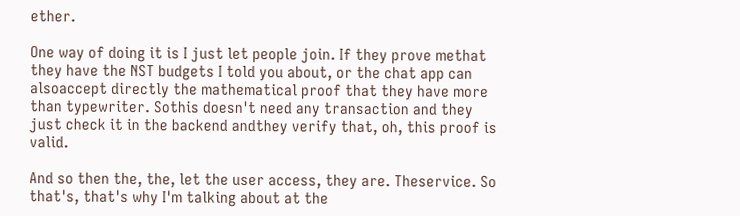ether.

One way of doing it is I just let people join. If they prove methat they have the NST budgets I told you about, or the chat app can alsoaccept directly the mathematical proof that they have more than typewriter. Sothis doesn't need any transaction and they just check it in the backend andthey verify that, oh, this proof is valid.

And so then the, the, let the user access, they are. Theservice. So that's, that's why I'm talking about at the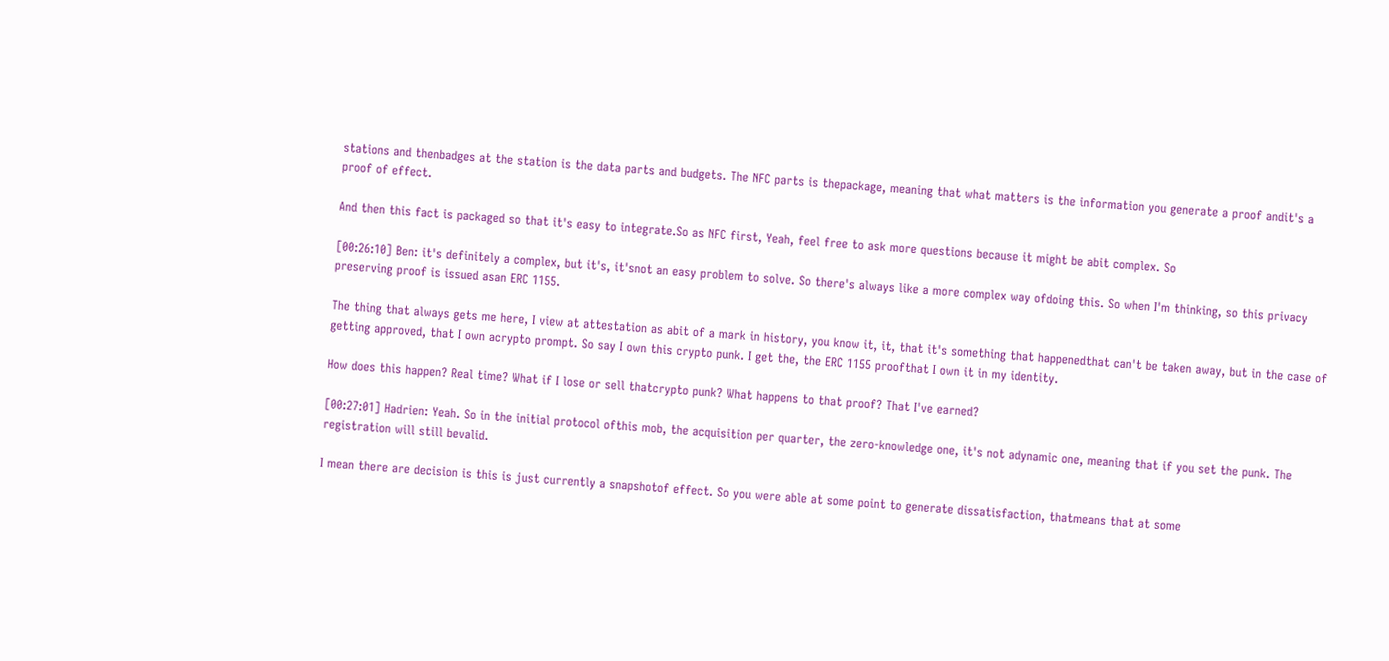stations and thenbadges at the station is the data parts and budgets. The NFC parts is thepackage, meaning that what matters is the information you generate a proof andit's a proof of effect.

And then this fact is packaged so that it's easy to integrate.So as NFC first, Yeah, feel free to ask more questions because it might be abit complex. So

[00:26:10] Ben: it's definitely a complex, but it's, it'snot an easy problem to solve. So there's always like a more complex way ofdoing this. So when I'm thinking, so this privacy preserving proof is issued asan ERC 1155.

The thing that always gets me here, I view at attestation as abit of a mark in history, you know it, it, that it's something that happenedthat can't be taken away, but in the case of getting approved, that I own acrypto prompt. So say I own this crypto punk. I get the, the ERC 1155 proofthat I own it in my identity.

How does this happen? Real time? What if I lose or sell thatcrypto punk? What happens to that proof? That I've earned?

[00:27:01] Hadrien: Yeah. So in the initial protocol ofthis mob, the acquisition per quarter, the zero-knowledge one, it's not adynamic one, meaning that if you set the punk. The registration will still bevalid.

I mean there are decision is this is just currently a snapshotof effect. So you were able at some point to generate dissatisfaction, thatmeans that at some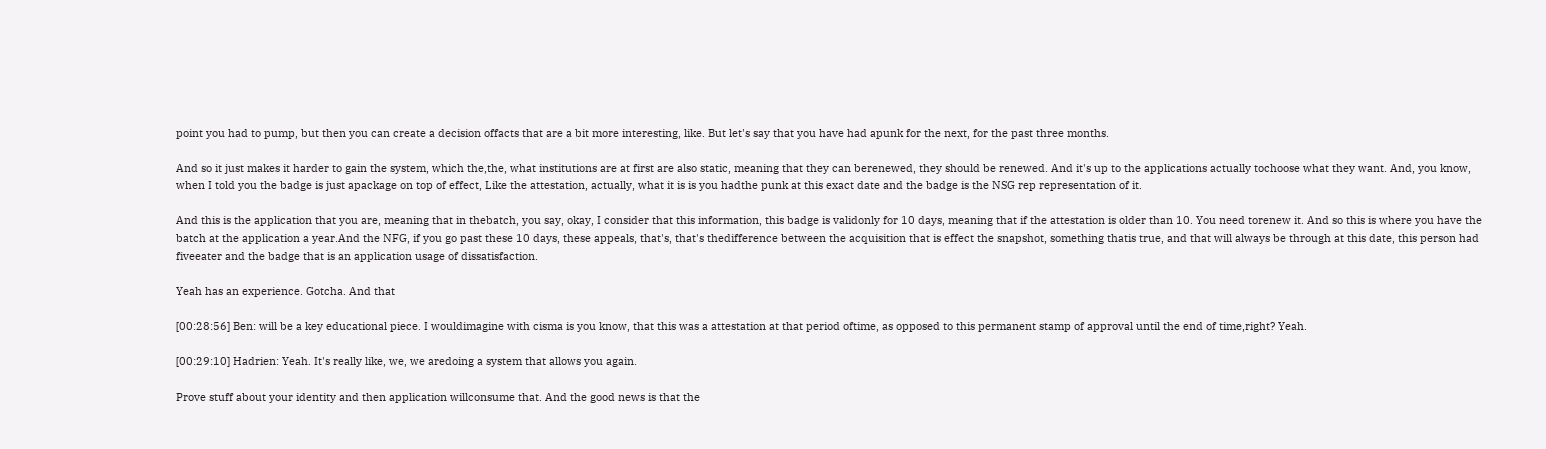point you had to pump, but then you can create a decision offacts that are a bit more interesting, like. But let's say that you have had apunk for the next, for the past three months.

And so it just makes it harder to gain the system, which the,the, what institutions are at first are also static, meaning that they can berenewed, they should be renewed. And it's up to the applications actually tochoose what they want. And, you know, when I told you the badge is just apackage on top of effect, Like the attestation, actually, what it is is you hadthe punk at this exact date and the badge is the NSG rep representation of it.

And this is the application that you are, meaning that in thebatch, you say, okay, I consider that this information, this badge is validonly for 10 days, meaning that if the attestation is older than 10. You need torenew it. And so this is where you have the batch at the application a year.And the NFG, if you go past these 10 days, these appeals, that's, that's thedifference between the acquisition that is effect the snapshot, something thatis true, and that will always be through at this date, this person had fiveeater and the badge that is an application usage of dissatisfaction.

Yeah has an experience. Gotcha. And that

[00:28:56] Ben: will be a key educational piece. I wouldimagine with cisma is you know, that this was a attestation at that period oftime, as opposed to this permanent stamp of approval until the end of time,right? Yeah.

[00:29:10] Hadrien: Yeah. It's really like, we, we aredoing a system that allows you again.

Prove stuff about your identity and then application willconsume that. And the good news is that the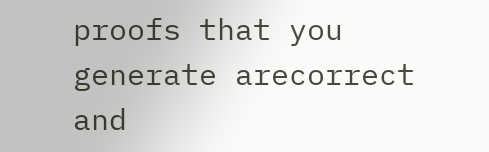proofs that you generate arecorrect and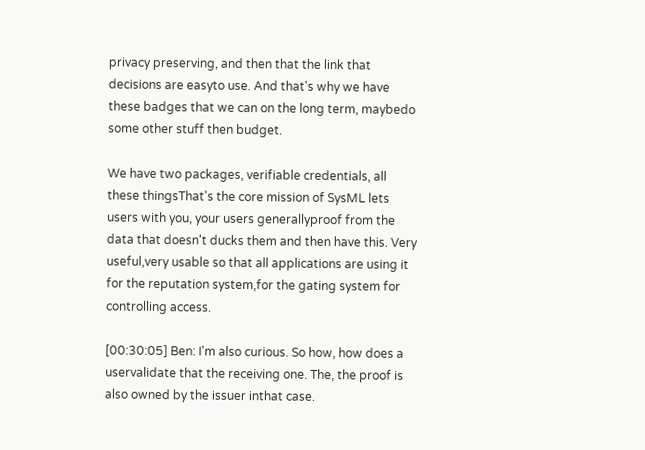privacy preserving, and then that the link that decisions are easyto use. And that's why we have these badges that we can on the long term, maybedo some other stuff then budget.

We have two packages, verifiable credentials, all these thingsThat's the core mission of SysML lets users with you, your users generallyproof from the data that doesn't ducks them and then have this. Very useful,very usable so that all applications are using it for the reputation system,for the gating system for controlling access.

[00:30:05] Ben: I'm also curious. So how, how does a uservalidate that the receiving one. The, the proof is also owned by the issuer inthat case.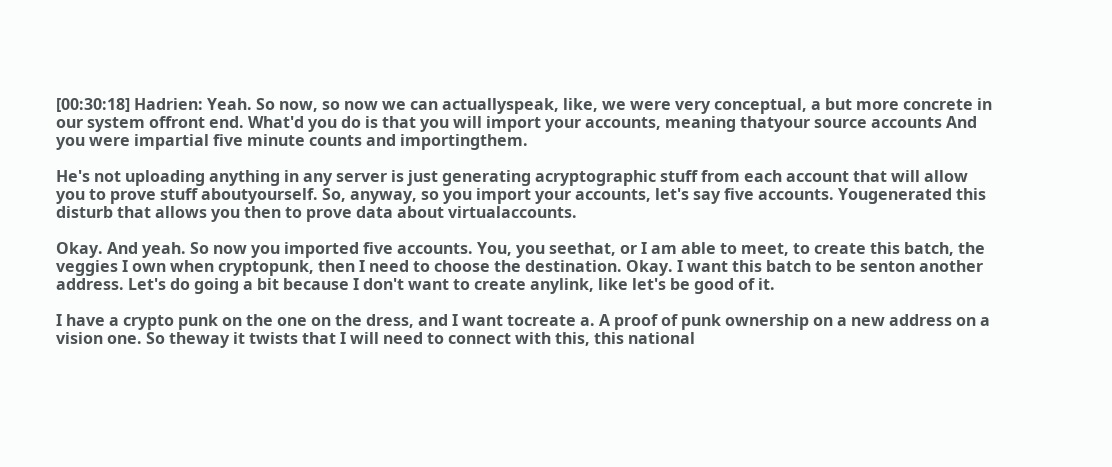[00:30:18] Hadrien: Yeah. So now, so now we can actuallyspeak, like, we were very conceptual, a but more concrete in our system offront end. What'd you do is that you will import your accounts, meaning thatyour source accounts And you were impartial five minute counts and importingthem.

He's not uploading anything in any server is just generating acryptographic stuff from each account that will allow you to prove stuff aboutyourself. So, anyway, so you import your accounts, let's say five accounts. Yougenerated this disturb that allows you then to prove data about virtualaccounts.

Okay. And yeah. So now you imported five accounts. You, you seethat, or I am able to meet, to create this batch, the veggies I own when cryptopunk, then I need to choose the destination. Okay. I want this batch to be senton another address. Let's do going a bit because I don't want to create anylink, like let's be good of it.

I have a crypto punk on the one on the dress, and I want tocreate a. A proof of punk ownership on a new address on a vision one. So theway it twists that I will need to connect with this, this national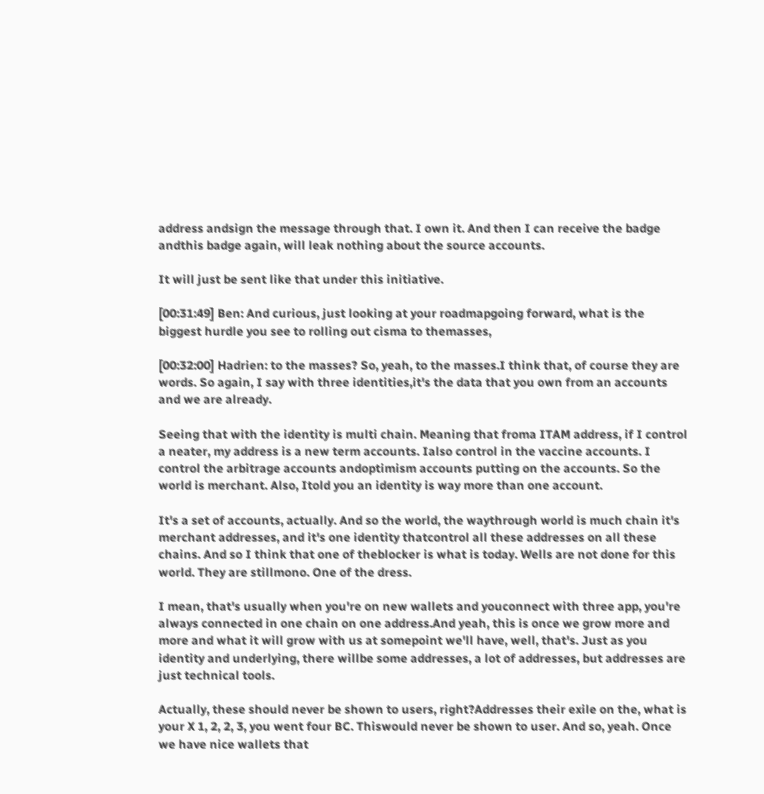address andsign the message through that. I own it. And then I can receive the badge andthis badge again, will leak nothing about the source accounts.

It will just be sent like that under this initiative.

[00:31:49] Ben: And curious, just looking at your roadmapgoing forward, what is the biggest hurdle you see to rolling out cisma to themasses,

[00:32:00] Hadrien: to the masses? So, yeah, to the masses.I think that, of course they are words. So again, I say with three identities,it's the data that you own from an accounts and we are already.

Seeing that with the identity is multi chain. Meaning that froma ITAM address, if I control a neater, my address is a new term accounts. Ialso control in the vaccine accounts. I control the arbitrage accounts andoptimism accounts putting on the accounts. So the world is merchant. Also, Itold you an identity is way more than one account.

It's a set of accounts, actually. And so the world, the waythrough world is much chain it's merchant addresses, and it's one identity thatcontrol all these addresses on all these chains. And so I think that one of theblocker is what is today. Wells are not done for this world. They are stillmono. One of the dress.

I mean, that's usually when you're on new wallets and youconnect with three app, you're always connected in one chain on one address.And yeah, this is once we grow more and more and what it will grow with us at somepoint we'll have, well, that's. Just as you identity and underlying, there willbe some addresses, a lot of addresses, but addresses are just technical tools.

Actually, these should never be shown to users, right?Addresses their exile on the, what is your X 1, 2, 2, 3, you went four BC. Thiswould never be shown to user. And so, yeah. Once we have nice wallets that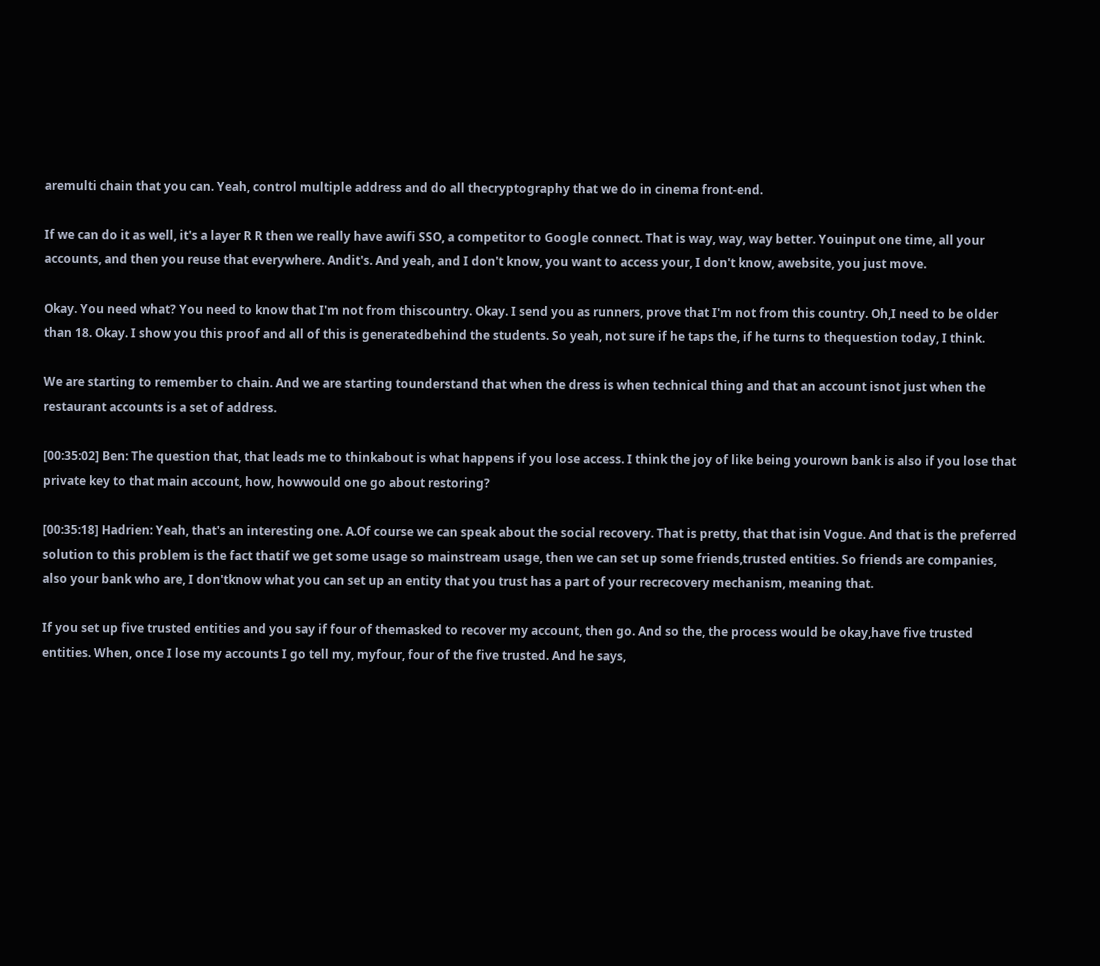aremulti chain that you can. Yeah, control multiple address and do all thecryptography that we do in cinema front-end.

If we can do it as well, it's a layer R R then we really have awifi SSO, a competitor to Google connect. That is way, way, way better. Youinput one time, all your accounts, and then you reuse that everywhere. Andit's. And yeah, and I don't know, you want to access your, I don't know, awebsite, you just move.

Okay. You need what? You need to know that I'm not from thiscountry. Okay. I send you as runners, prove that I'm not from this country. Oh,I need to be older than 18. Okay. I show you this proof and all of this is generatedbehind the students. So yeah, not sure if he taps the, if he turns to thequestion today, I think.

We are starting to remember to chain. And we are starting tounderstand that when the dress is when technical thing and that an account isnot just when the restaurant accounts is a set of address.

[00:35:02] Ben: The question that, that leads me to thinkabout is what happens if you lose access. I think the joy of like being yourown bank is also if you lose that private key to that main account, how, howwould one go about restoring?

[00:35:18] Hadrien: Yeah, that's an interesting one. A.Of course we can speak about the social recovery. That is pretty, that that isin Vogue. And that is the preferred solution to this problem is the fact thatif we get some usage so mainstream usage, then we can set up some friends,trusted entities. So friends are companies, also your bank who are, I don'tknow what you can set up an entity that you trust has a part of your recrecovery mechanism, meaning that.

If you set up five trusted entities and you say if four of themasked to recover my account, then go. And so the, the process would be okay,have five trusted entities. When, once I lose my accounts I go tell my, myfour, four of the five trusted. And he says,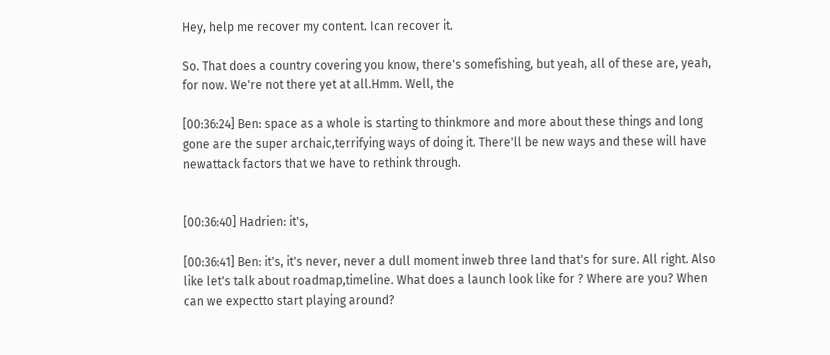Hey, help me recover my content. Ican recover it.

So. That does a country covering you know, there's somefishing, but yeah, all of these are, yeah, for now. We're not there yet at all.Hmm. Well, the

[00:36:24] Ben: space as a whole is starting to thinkmore and more about these things and long gone are the super archaic,terrifying ways of doing it. There'll be new ways and these will have newattack factors that we have to rethink through.


[00:36:40] Hadrien: it's,

[00:36:41] Ben: it's, it's never, never a dull moment inweb three land that's for sure. All right. Also like let's talk about roadmap,timeline. What does a launch look like for ? Where are you? When can we expectto start playing around?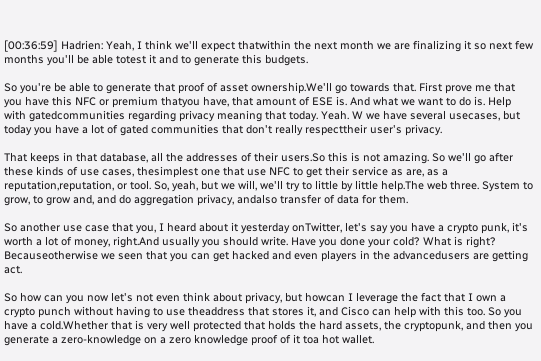[00:36:59] Hadrien: Yeah, I think we'll expect thatwithin the next month we are finalizing it so next few months you'll be able totest it and to generate this budgets.

So you're be able to generate that proof of asset ownership.We'll go towards that. First prove me that you have this NFC or premium thatyou have, that amount of ESE is. And what we want to do is. Help with gatedcommunities regarding privacy meaning that today. Yeah. W we have several usecases, but today you have a lot of gated communities that don't really respecttheir user's privacy.

That keeps in that database, all the addresses of their users.So this is not amazing. So we'll go after these kinds of use cases, thesimplest one that use NFC to get their service as are, as a reputation,reputation, or tool. So, yeah, but we will, we'll try to little by little help.The web three. System to grow, to grow and, and do aggregation privacy, andalso transfer of data for them.

So another use case that you, I heard about it yesterday onTwitter, let's say you have a crypto punk, it's worth a lot of money, right.And usually you should write. Have you done your cold? What is right? Becauseotherwise we seen that you can get hacked and even players in the advancedusers are getting act.

So how can you now let's not even think about privacy, but howcan I leverage the fact that I own a crypto punch without having to use theaddress that stores it, and Cisco can help with this too. So you have a cold.Whether that is very well protected that holds the hard assets, the cryptopunk, and then you generate a zero-knowledge on a zero knowledge proof of it toa hot wallet.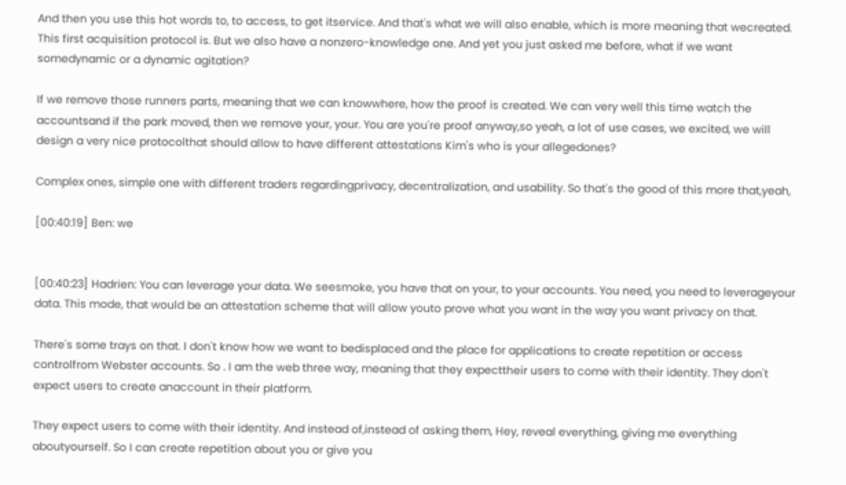And then you use this hot words to, to access, to get itservice. And that's what we will also enable, which is more meaning that wecreated. This first acquisition protocol is. But we also have a nonzero-knowledge one. And yet you just asked me before, what if we want somedynamic or a dynamic agitation?

If we remove those runners parts, meaning that we can knowwhere, how the proof is created. We can very well this time watch the accountsand if the park moved, then we remove your, your. You are you're proof anyway,so yeah, a lot of use cases, we excited, we will design a very nice protocolthat should allow to have different attestations Kim's who is your allegedones?

Complex ones, simple one with different traders regardingprivacy, decentralization, and usability. So that's the good of this more that,yeah,

[00:40:19] Ben: we


[00:40:23] Hadrien: You can leverage your data. We seesmoke, you have that on your, to your accounts. You need, you need to leverageyour data. This mode, that would be an attestation scheme that will allow youto prove what you want in the way you want privacy on that.

There's some trays on that. I don't know how we want to bedisplaced and the place for applications to create repetition or access controlfrom Webster accounts. So . I am the web three way, meaning that they expecttheir users to come with their identity. They don't expect users to create anaccount in their platform.

They expect users to come with their identity. And instead of,instead of asking them, Hey, reveal everything, giving me everything aboutyourself. So I can create repetition about you or give you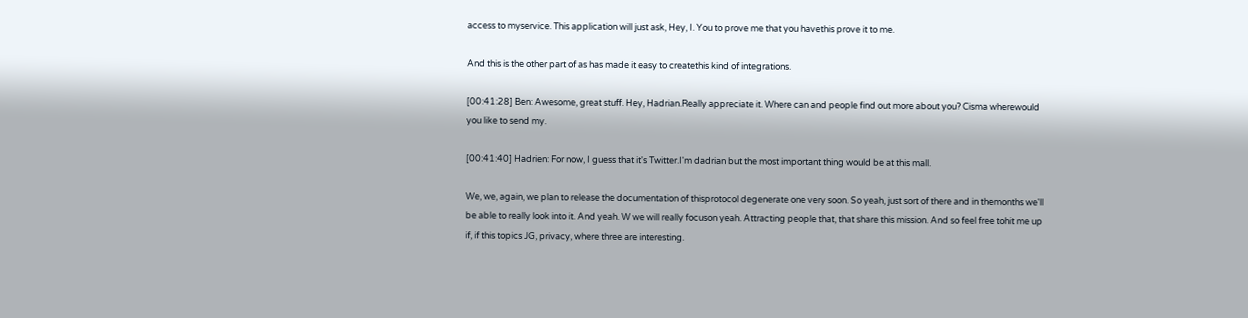access to myservice. This application will just ask, Hey, I. You to prove me that you havethis prove it to me.

And this is the other part of as has made it easy to createthis kind of integrations.

[00:41:28] Ben: Awesome, great stuff. Hey, Hadrian.Really appreciate it. Where can and people find out more about you? Cisma wherewould you like to send my.

[00:41:40] Hadrien: For now, I guess that it's Twitter.I'm dadrian but the most important thing would be at this mall.

We, we, again, we plan to release the documentation of thisprotocol degenerate one very soon. So yeah, just sort of there and in themonths we'll be able to really look into it. And yeah. W we will really focuson yeah. Attracting people that, that share this mission. And so feel free tohit me up if, if this topics JG, privacy, where three are interesting.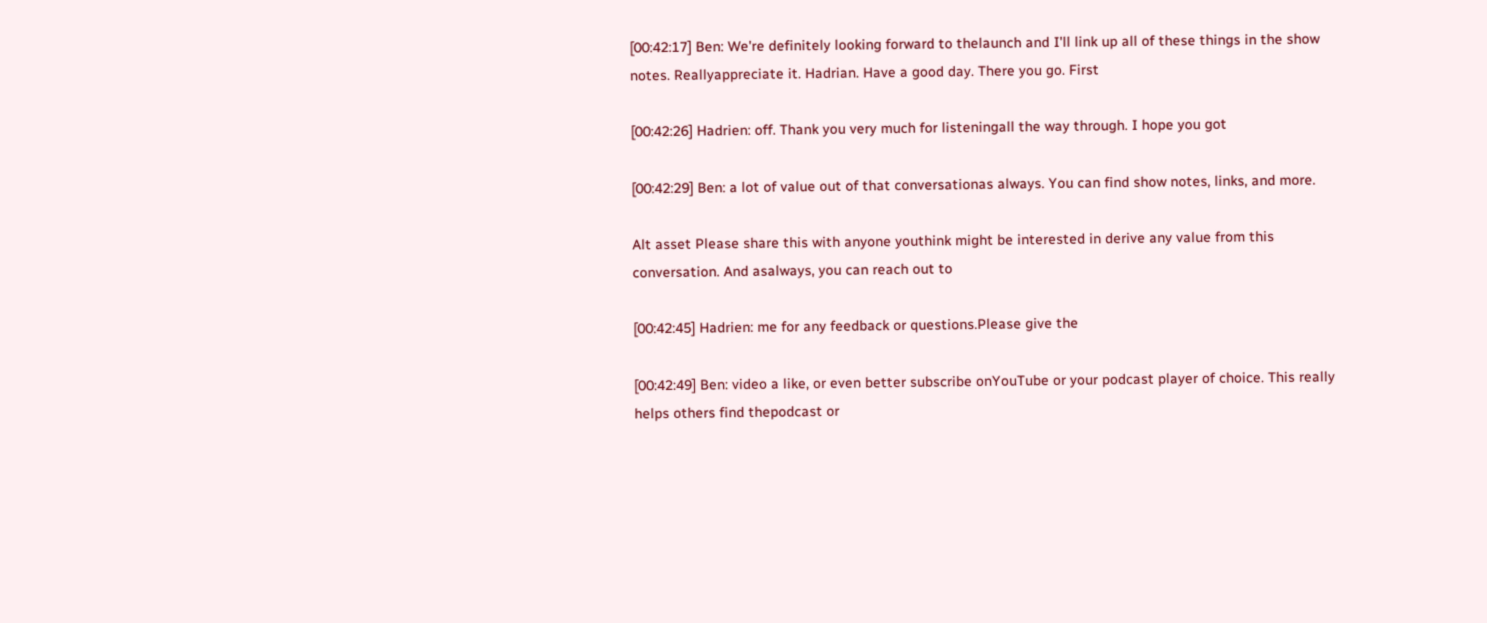[00:42:17] Ben: We're definitely looking forward to thelaunch and I'll link up all of these things in the show notes. Reallyappreciate it. Hadrian. Have a good day. There you go. First

[00:42:26] Hadrien: off. Thank you very much for listeningall the way through. I hope you got

[00:42:29] Ben: a lot of value out of that conversationas always. You can find show notes, links, and more.

Alt asset Please share this with anyone youthink might be interested in derive any value from this conversation. And asalways, you can reach out to

[00:42:45] Hadrien: me for any feedback or questions.Please give the

[00:42:49] Ben: video a like, or even better subscribe onYouTube or your podcast player of choice. This really helps others find thepodcast or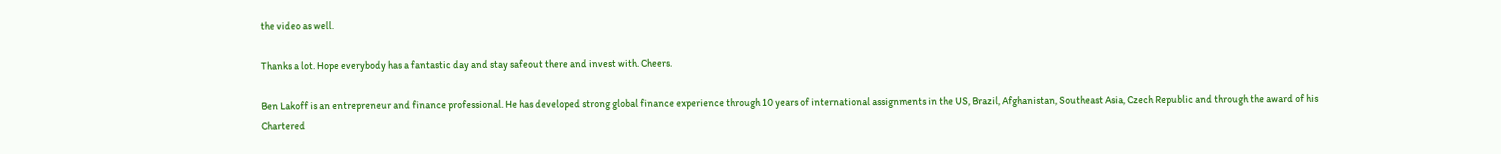the video as well.

Thanks a lot. Hope everybody has a fantastic day and stay safeout there and invest with. Cheers.

Ben Lakoff is an entrepreneur and finance professional. He has developed strong global finance experience through 10 years of international assignments in the US, Brazil, Afghanistan, Southeast Asia, Czech Republic and through the award of his Chartered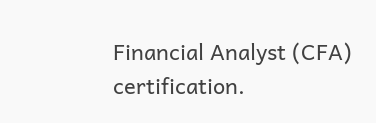Financial Analyst (CFA) certification.